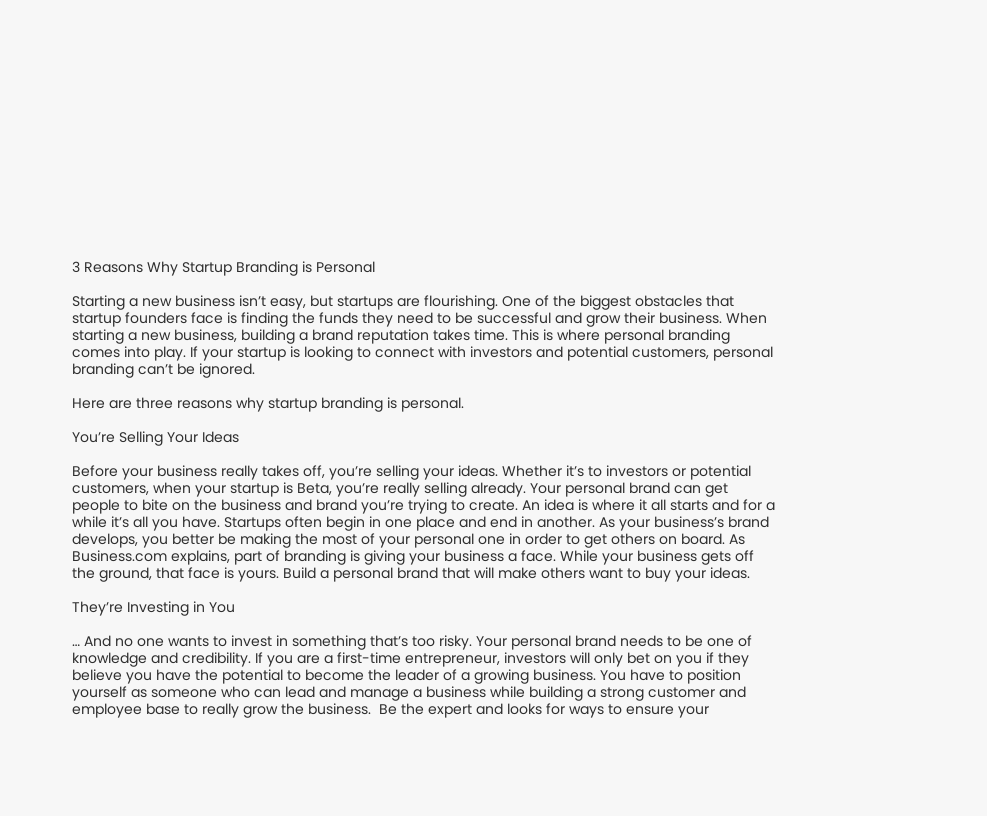3 Reasons Why Startup Branding is Personal

Starting a new business isn’t easy, but startups are flourishing. One of the biggest obstacles that startup founders face is finding the funds they need to be successful and grow their business. When starting a new business, building a brand reputation takes time. This is where personal branding comes into play. If your startup is looking to connect with investors and potential customers, personal branding can’t be ignored.

Here are three reasons why startup branding is personal.

You’re Selling Your Ideas

Before your business really takes off, you’re selling your ideas. Whether it’s to investors or potential customers, when your startup is Beta, you’re really selling already. Your personal brand can get people to bite on the business and brand you’re trying to create. An idea is where it all starts and for a while it’s all you have. Startups often begin in one place and end in another. As your business’s brand develops, you better be making the most of your personal one in order to get others on board. As Business.com explains, part of branding is giving your business a face. While your business gets off the ground, that face is yours. Build a personal brand that will make others want to buy your ideas.

They’re Investing in You

… And no one wants to invest in something that’s too risky. Your personal brand needs to be one of knowledge and credibility. If you are a first-time entrepreneur, investors will only bet on you if they believe you have the potential to become the leader of a growing business. You have to position yourself as someone who can lead and manage a business while building a strong customer and employee base to really grow the business.  Be the expert and looks for ways to ensure your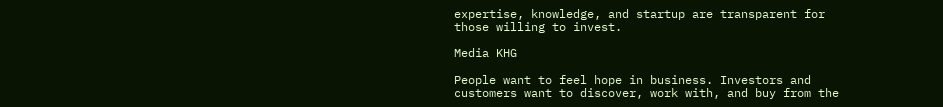expertise, knowledge, and startup are transparent for those willing to invest.

Media KHG

People want to feel hope in business. Investors and customers want to discover, work with, and buy from the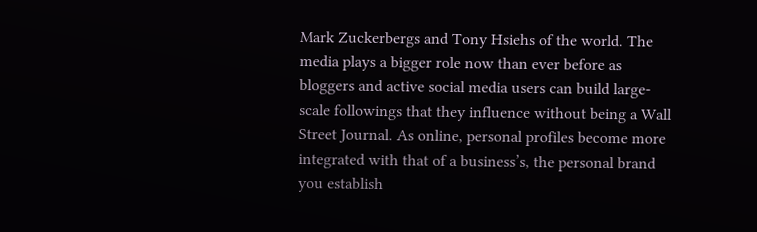Mark Zuckerbergs and Tony Hsiehs of the world. The media plays a bigger role now than ever before as bloggers and active social media users can build large-scale followings that they influence without being a Wall Street Journal. As online, personal profiles become more integrated with that of a business’s, the personal brand you establish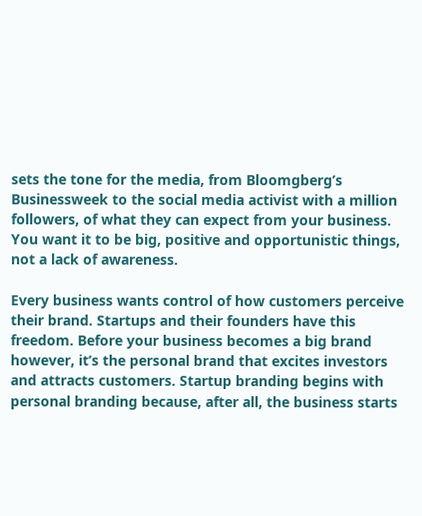sets the tone for the media, from Bloomgberg’s Businessweek to the social media activist with a million followers, of what they can expect from your business. You want it to be big, positive and opportunistic things, not a lack of awareness.

Every business wants control of how customers perceive their brand. Startups and their founders have this freedom. Before your business becomes a big brand however, it’s the personal brand that excites investors and attracts customers. Startup branding begins with personal branding because, after all, the business starts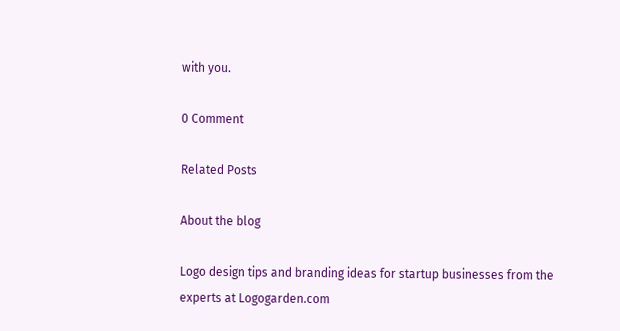with you.

0 Comment

Related Posts

About the blog

Logo design tips and branding ideas for startup businesses from the experts at Logogarden.com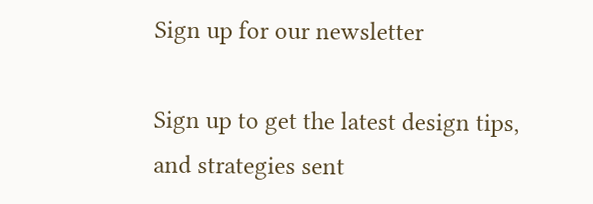Sign up for our newsletter

Sign up to get the latest design tips, and strategies sent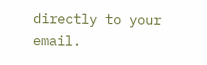directly to your email.